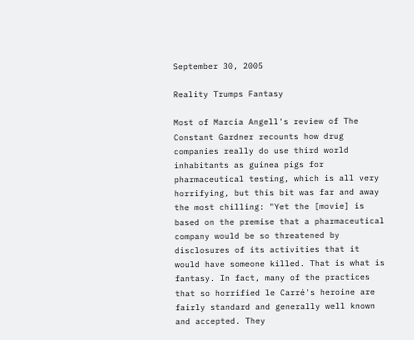September 30, 2005

Reality Trumps Fantasy

Most of Marcia Angell's review of The Constant Gardner recounts how drug companies really do use third world inhabitants as guinea pigs for pharmaceutical testing, which is all very horrifying, but this bit was far and away the most chilling: "Yet the [movie] is based on the premise that a pharmaceutical company would be so threatened by disclosures of its activities that it would have someone killed. That is what is fantasy. In fact, many of the practices that so horrified le Carré's heroine are fairly standard and generally well known and accepted. They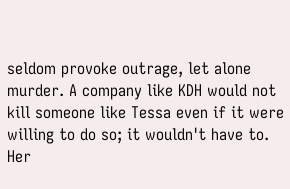seldom provoke outrage, let alone murder. A company like KDH would not kill someone like Tessa even if it were willing to do so; it wouldn't have to. Her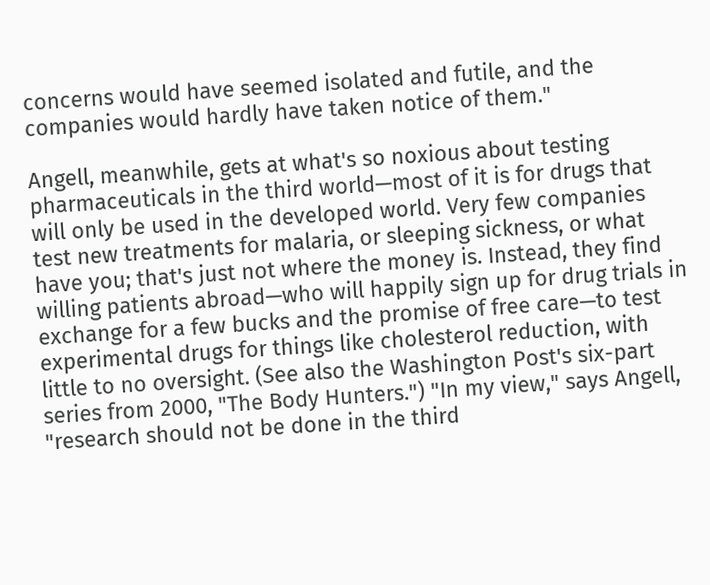concerns would have seemed isolated and futile, and the companies would hardly have taken notice of them."

Angell, meanwhile, gets at what's so noxious about testing pharmaceuticals in the third world—most of it is for drugs that will only be used in the developed world. Very few companies test new treatments for malaria, or sleeping sickness, or what have you; that's just not where the money is. Instead, they find willing patients abroad—who will happily sign up for drug trials in exchange for a few bucks and the promise of free care—to test experimental drugs for things like cholesterol reduction, with little to no oversight. (See also the Washington Post's six-part series from 2000, "The Body Hunters.") "In my view," says Angell, "research should not be done in the third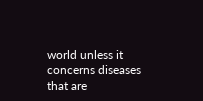world unless it concerns diseases that are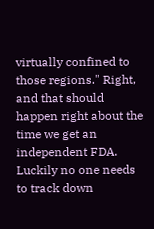virtually confined to those regions." Right, and that should happen right about the time we get an independent FDA. Luckily no one needs to track down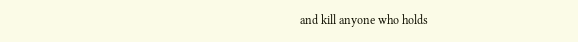and kill anyone who holds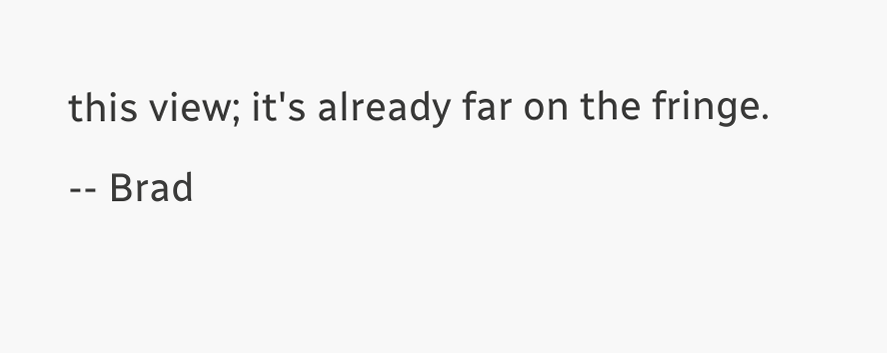this view; it's already far on the fringe.
-- Brad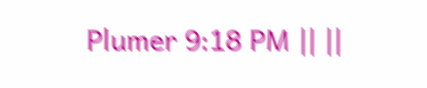Plumer 9:18 PM || ||